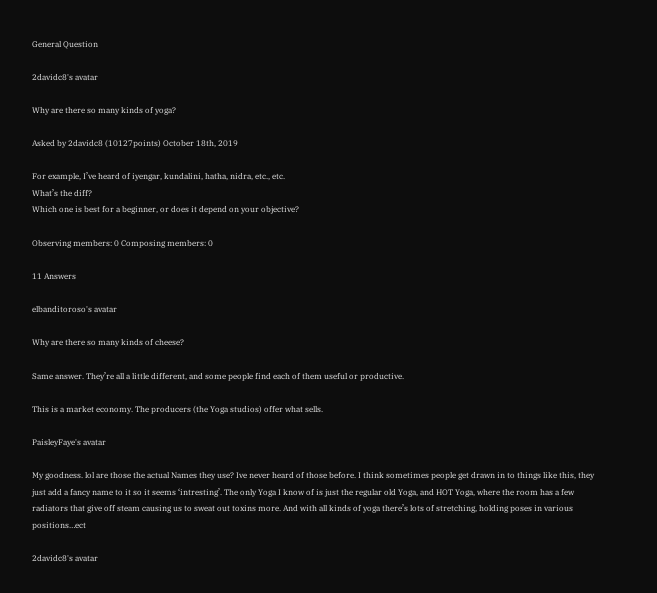General Question

2davidc8's avatar

Why are there so many kinds of yoga?

Asked by 2davidc8 (10127points) October 18th, 2019

For example, I’ve heard of iyengar, kundalini, hatha, nidra, etc., etc.
What’s the diff?
Which one is best for a beginner, or does it depend on your objective?

Observing members: 0 Composing members: 0

11 Answers

elbanditoroso's avatar

Why are there so many kinds of cheese?

Same answer. They’re all a little different, and some people find each of them useful or productive.

This is a market economy. The producers (the Yoga studios) offer what sells.

PaisleyFaye's avatar

My goodness. lol are those the actual Names they use? Ive never heard of those before. I think sometimes people get drawn in to things like this, they just add a fancy name to it so it seems ‘intresting’. The only Yoga I know of is just the regular old Yoga, and HOT Yoga, where the room has a few radiators that give off steam causing us to sweat out toxins more. And with all kinds of yoga there’s lots of stretching, holding poses in various positions…ect

2davidc8's avatar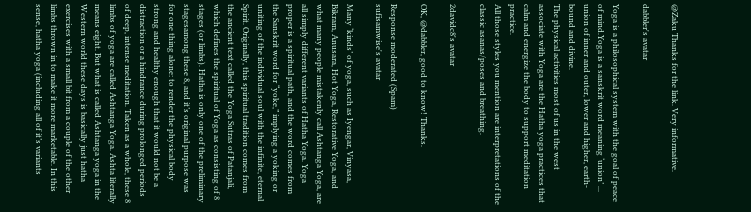@Zaku Thanks for the link. Very informative.

dabbler's avatar

Yoga is a philosophical system with the goal of peace of mind.Yoga is a sanskrit word meaning ‘union’ ... union of inner and outer, lower and higher, earth-bound and divine.
The physical activities most of us in the west associate with Yoga are the Hatha yoga practices that calm and energize the body to support meditation practice.
All those styles you mention are interpretations of the classic asanas/poses and breathing.

2davidc8's avatar

OK, @dabbler, good to know! Thanks.

Response moderated (Spam)
sufisamwise's avatar

Many ‘kinds’ of yoga, such as Iyengar, Vinyasa, Bikram, Anusara, Hot Yoga, Restorative Yoga, and what many people mistakenly call Ashtanga Yoga, are all simply different variants of Hatha Yoga. Yoga proper is a spiritual path, and the word comes from the Sanskrit word for “yoke,” implying a yoking or uniting of the individual soul with the infinite, eternal Spirit. Originally, this spiritual tradition comes from the ancient text called the Yoga Sutras of Patanjali, which defines the spiritual of Yoga as consisting of 8 stages (or limbs). Hatha is only one of the preliminary stagesamong these 8, and it’s original purpose was for one thing alone: to render the physical body strong and healthy enough that it would not be a distraction or a hindrance during prolonged periods of deep, intense meditation. Taken as a whole, these 8 limbs of yoga are called Ashtanga Yoga. Ashta literally means eight. But what is called Ashtanga yoga in the Western world these days is basically just hatha exercises with a small bit from a couple of the other limbs thrown in to make it more marketable. In this sense, hatha yoga (including all of it’s variants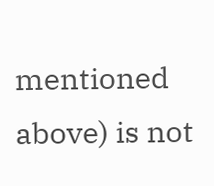mentioned above) is not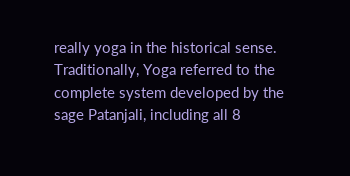really yoga in the historical sense. Traditionally, Yoga referred to the complete system developed by the sage Patanjali, including all 8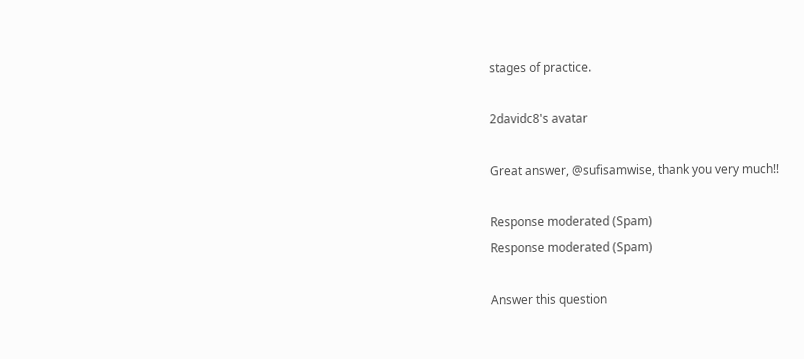stages of practice.

2davidc8's avatar

Great answer, @sufisamwise, thank you very much!!

Response moderated (Spam)
Response moderated (Spam)

Answer this question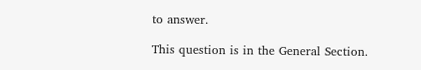to answer.

This question is in the General Section.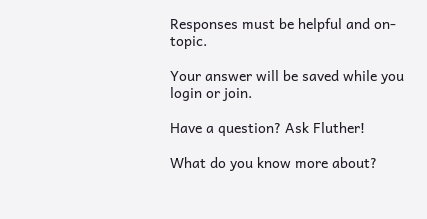Responses must be helpful and on-topic.

Your answer will be saved while you login or join.

Have a question? Ask Fluther!

What do you know more about?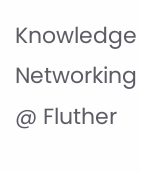Knowledge Networking @ Fluther